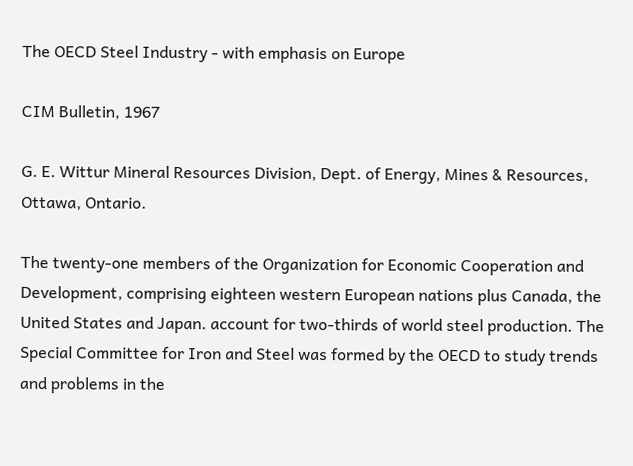The OECD Steel Industry - with emphasis on Europe

CIM Bulletin, 1967

G. E. Wittur Mineral Resources Division, Dept. of Energy, Mines & Resources, Ottawa, Ontario.

The twenty-one members of the Organization for Economic Cooperation and Development, comprising eighteen western European nations plus Canada, the United States and Japan. account for two-thirds of world steel production. The Special Committee for Iron and Steel was formed by the OECD to study trends and problems in the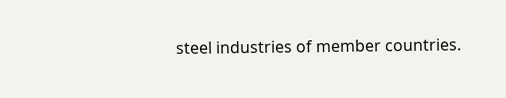steel industries of member countries.